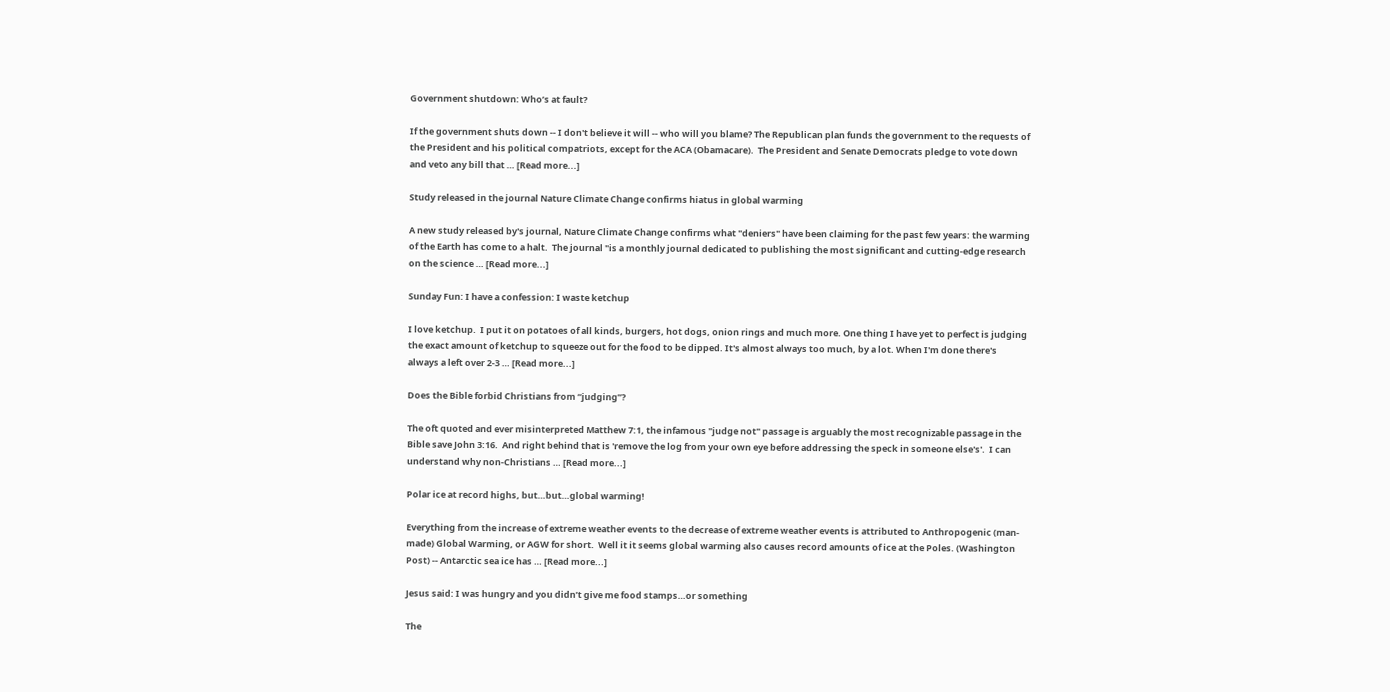Government shutdown: Who’s at fault?

If the government shuts down -- I don't believe it will -- who will you blame? The Republican plan funds the government to the requests of the President and his political compatriots, except for the ACA (Obamacare).  The President and Senate Democrats pledge to vote down and veto any bill that … [Read more...]

Study released in the journal Nature Climate Change confirms hiatus in global warming

A new study released by's journal, Nature Climate Change confirms what "deniers" have been claiming for the past few years: the warming of the Earth has come to a halt.  The journal "is a monthly journal dedicated to publishing the most significant and cutting-edge research on the science … [Read more...]

Sunday Fun: I have a confession: I waste ketchup

I love ketchup.  I put it on potatoes of all kinds, burgers, hot dogs, onion rings and much more. One thing I have yet to perfect is judging the exact amount of ketchup to squeeze out for the food to be dipped. It's almost always too much, by a lot. When I'm done there's always a left over 2-3 … [Read more...]

Does the Bible forbid Christians from “judging”?

The oft quoted and ever misinterpreted Matthew 7:1, the infamous "judge not" passage is arguably the most recognizable passage in the Bible save John 3:16.  And right behind that is 'remove the log from your own eye before addressing the speck in someone else's'.  I can understand why non-Christians … [Read more...]

Polar ice at record highs, but…but…global warming!

Everything from the increase of extreme weather events to the decrease of extreme weather events is attributed to Anthropogenic (man-made) Global Warming, or AGW for short.  Well it it seems global warming also causes record amounts of ice at the Poles. (Washington Post) -- Antarctic sea ice has … [Read more...]

Jesus said: I was hungry and you didn’t give me food stamps…or something

The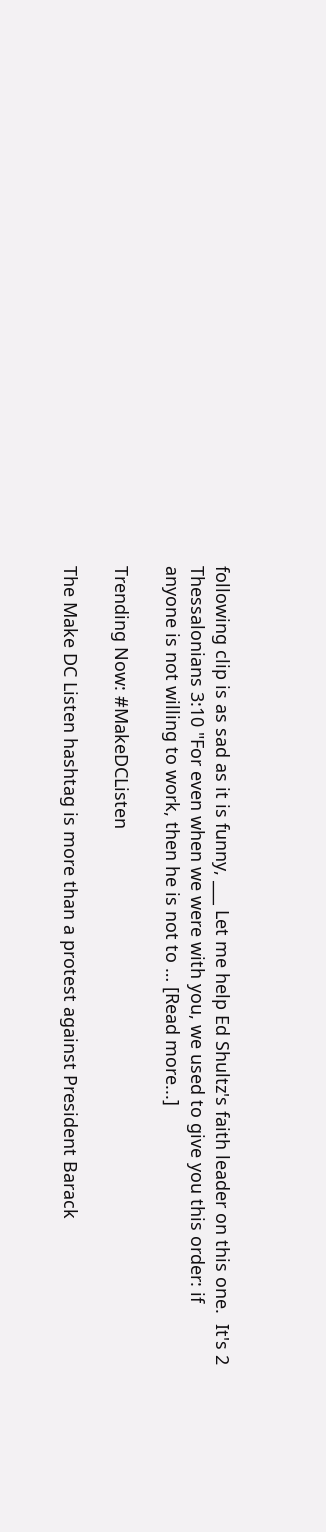following clip is as sad as it is funny, ___ Let me help Ed Shultz's faith leader on this one.  It's 2 Thessalonians 3:10 "For even when we were with you, we used to give you this order: if anyone is not willing to work, then he is not to … [Read more...]

Trending Now: #MakeDCListen

The Make DC Listen hashtag is more than a protest against President Barack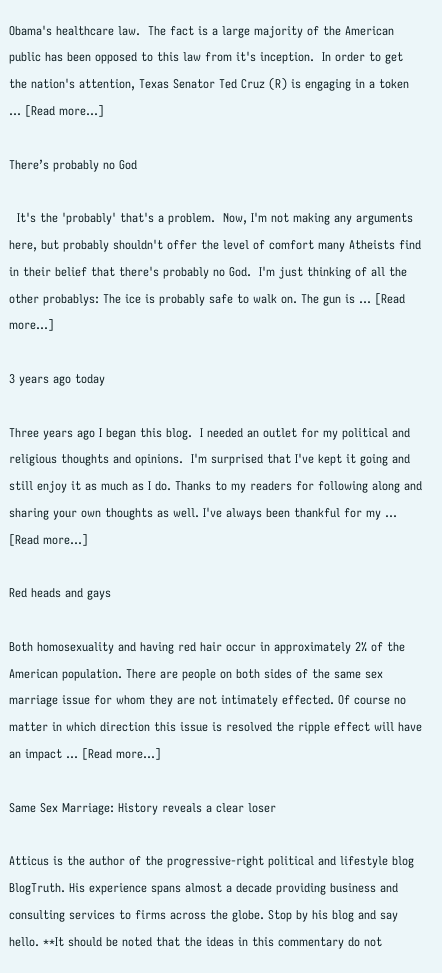Obama's healthcare law.  The fact is a large majority of the American public has been opposed to this law from it's inception.  In order to get the nation's attention, Texas Senator Ted Cruz (R) is engaging in a token … [Read more...]

There’s probably no God

  It's the 'probably' that's a problem.  Now, I'm not making any arguments here, but probably shouldn't offer the level of comfort many Atheists find in their belief that there's probably no God.  I'm just thinking of all the other probablys: The ice is probably safe to walk on. The gun is … [Read more...]

3 years ago today

Three years ago I began this blog.  I needed an outlet for my political and religious thoughts and opinions.  I'm surprised that I've kept it going and still enjoy it as much as I do. Thanks to my readers for following along and sharing your own thoughts as well. I've always been thankful for my … [Read more...]

Red heads and gays

Both homosexuality and having red hair occur in approximately 2% of the American population. There are people on both sides of the same sex marriage issue for whom they are not intimately effected. Of course no matter in which direction this issue is resolved the ripple effect will have an impact … [Read more...]

Same Sex Marriage: History reveals a clear loser

Atticus is the author of the progressive-right political and lifestyle blog BlogTruth. His experience spans almost a decade providing business and consulting services to firms across the globe. Stop by his blog and say hello. **It should be noted that the ideas in this commentary do not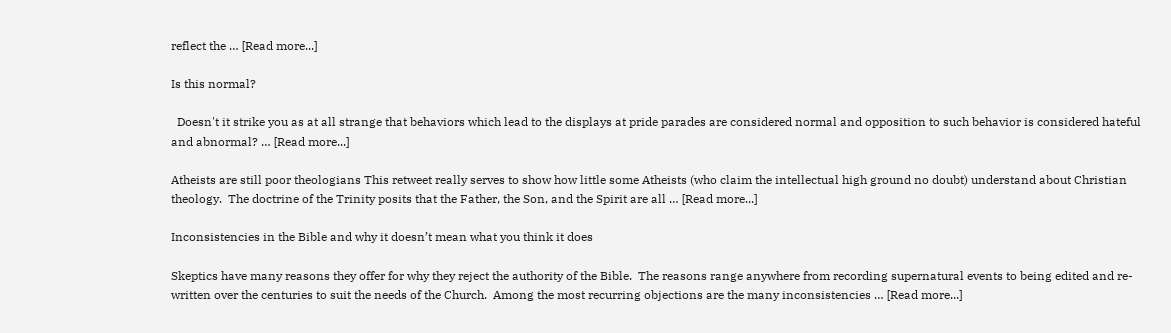reflect the … [Read more...]

Is this normal?

  Doesn't it strike you as at all strange that behaviors which lead to the displays at pride parades are considered normal and opposition to such behavior is considered hateful and abnormal? … [Read more...]

Atheists are still poor theologians This retweet really serves to show how little some Atheists (who claim the intellectual high ground no doubt) understand about Christian theology.  The doctrine of the Trinity posits that the Father, the Son, and the Spirit are all … [Read more...]

Inconsistencies in the Bible and why it doesn’t mean what you think it does

Skeptics have many reasons they offer for why they reject the authority of the Bible.  The reasons range anywhere from recording supernatural events to being edited and re-written over the centuries to suit the needs of the Church.  Among the most recurring objections are the many inconsistencies … [Read more...]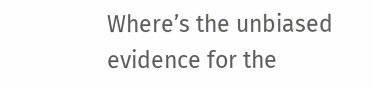Where’s the unbiased evidence for the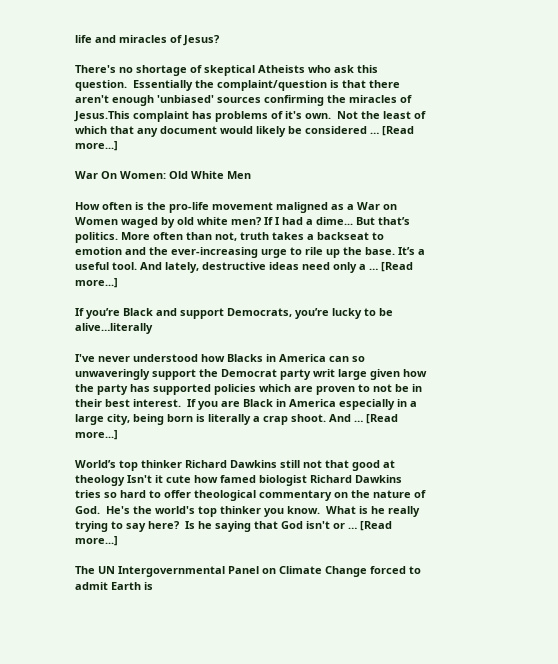life and miracles of Jesus?

There's no shortage of skeptical Atheists who ask this question.  Essentially the complaint/question is that there aren't enough 'unbiased' sources confirming the miracles of Jesus.This complaint has problems of it's own.  Not the least of which that any document would likely be considered … [Read more...]

War On Women: Old White Men

How often is the pro-life movement maligned as a War on Women waged by old white men? If I had a dime... But that’s politics. More often than not, truth takes a backseat to emotion and the ever-increasing urge to rile up the base. It’s a useful tool. And lately, destructive ideas need only a … [Read more...]

If you’re Black and support Democrats, you’re lucky to be alive…literally

I've never understood how Blacks in America can so unwaveringly support the Democrat party writ large given how the party has supported policies which are proven to not be in their best interest.  If you are Black in America especially in a large city, being born is literally a crap shoot. And … [Read more...]

World’s top thinker Richard Dawkins still not that good at theology Isn't it cute how famed biologist Richard Dawkins tries so hard to offer theological commentary on the nature of God.  He's the world's top thinker you know.  What is he really trying to say here?  Is he saying that God isn't or … [Read more...]

The UN Intergovernmental Panel on Climate Change forced to admit Earth is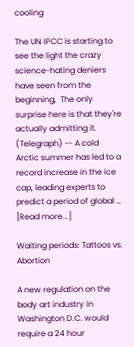cooling

The UN IPCC is starting to see the light the crazy science-hating deniers have seen from the beginning,  The only surprise here is that they're actually admitting it. (Telegraph) -- A cold Arctic summer has led to a record increase in the ice cap, leading experts to predict a period of global … [Read more...]

Waiting periods: Tattoos vs. Abortion

A new regulation on the body art industry in Washington D.C. would require a 24 hour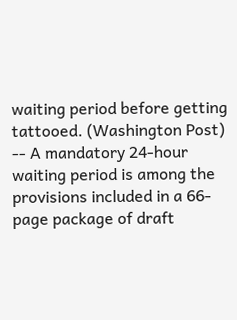waiting period before getting tattooed. (Washington Post) -- A mandatory 24-hour waiting period is among the provisions included in a 66-page package of draft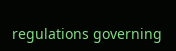regulations governing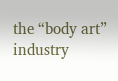the “body art” industry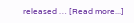released … [Read more...]